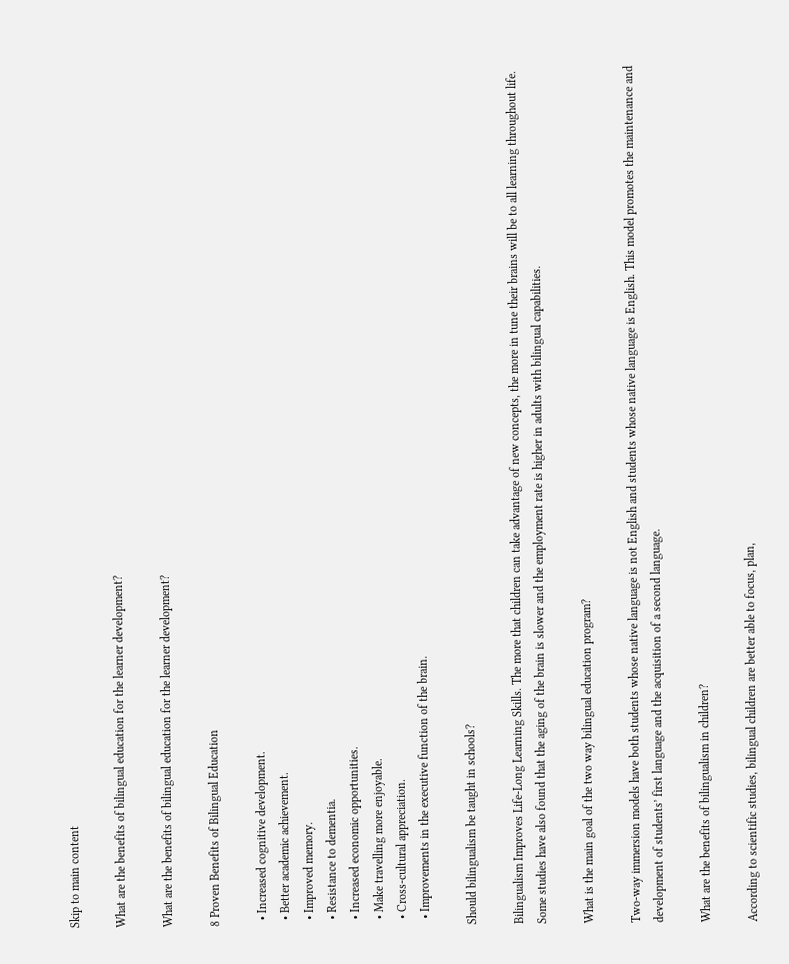Skip to main content

What are the benefits of bilingual education for the learner development?

What are the benefits of bilingual education for the learner development?

8 Proven Benefits of Bilingual Education

  • Increased cognitive development.
  • Better academic achievement.
  • Improved memory.
  • Resistance to dementia.
  • Increased economic opportunities.
  • Make travelling more enjoyable.
  • Cross-cultural appreciation.
  • Improvements in the executive function of the brain.

Should bilingualism be taught in schools?

Bilingualism Improves Life-Long Learning Skills. The more that children can take advantage of new concepts, the more in tune their brains will be to all learning throughout life. Some studies have also found that the aging of the brain is slower and the employment rate is higher in adults with bilingual capabilities.

What is the main goal of the two way bilingual education program?

Two-way immersion models have both students whose native language is not English and students whose native language is English. This model promotes the maintenance and development of students’ first language and the acquisition of a second language.

What are the benefits of bilingualism in children?

According to scientific studies, bilingual children are better able to focus, plan,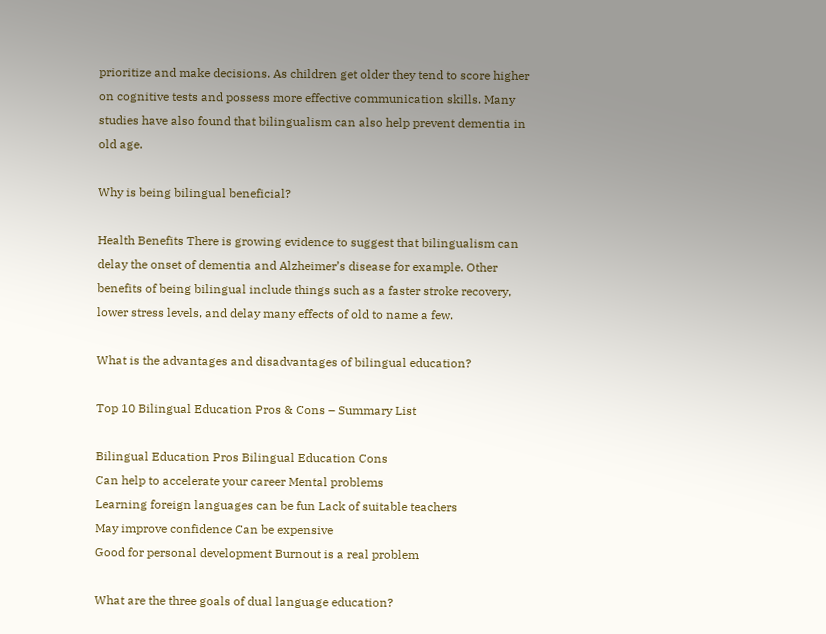prioritize and make decisions. As children get older they tend to score higher on cognitive tests and possess more effective communication skills. Many studies have also found that bilingualism can also help prevent dementia in old age.

Why is being bilingual beneficial?

Health Benefits There is growing evidence to suggest that bilingualism can delay the onset of dementia and Alzheimer’s disease for example. Other benefits of being bilingual include things such as a faster stroke recovery, lower stress levels, and delay many effects of old to name a few.

What is the advantages and disadvantages of bilingual education?

Top 10 Bilingual Education Pros & Cons – Summary List

Bilingual Education Pros Bilingual Education Cons
Can help to accelerate your career Mental problems
Learning foreign languages can be fun Lack of suitable teachers
May improve confidence Can be expensive
Good for personal development Burnout is a real problem

What are the three goals of dual language education?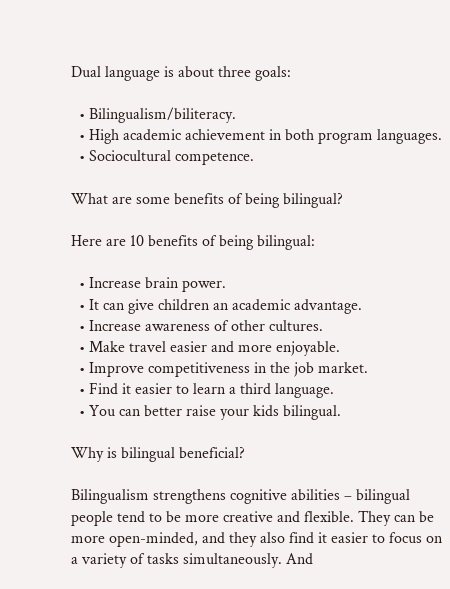Dual language is about three goals:

  • Bilingualism/biliteracy.
  • High academic achievement in both program languages.
  • Sociocultural competence.

What are some benefits of being bilingual?

Here are 10 benefits of being bilingual:

  • Increase brain power.
  • It can give children an academic advantage.
  • Increase awareness of other cultures.
  • Make travel easier and more enjoyable.
  • Improve competitiveness in the job market.
  • Find it easier to learn a third language.
  • You can better raise your kids bilingual.

Why is bilingual beneficial?

Bilingualism strengthens cognitive abilities – bilingual people tend to be more creative and flexible. They can be more open-minded, and they also find it easier to focus on a variety of tasks simultaneously. And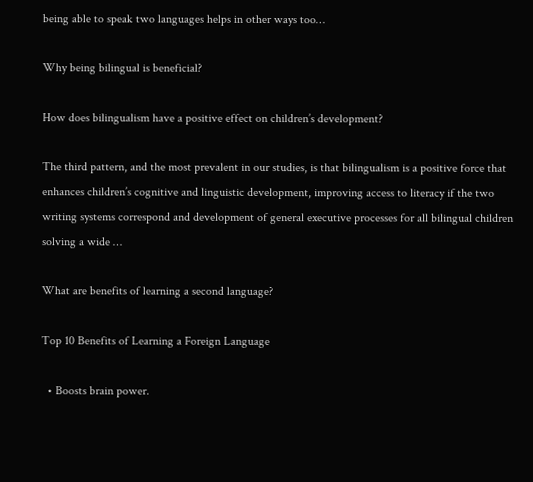being able to speak two languages helps in other ways too…

Why being bilingual is beneficial?

How does bilingualism have a positive effect on children’s development?

The third pattern, and the most prevalent in our studies, is that bilingualism is a positive force that enhances children’s cognitive and linguistic development, improving access to literacy if the two writing systems correspond and development of general executive processes for all bilingual children solving a wide …

What are benefits of learning a second language?

Top 10 Benefits of Learning a Foreign Language

  • Boosts brain power.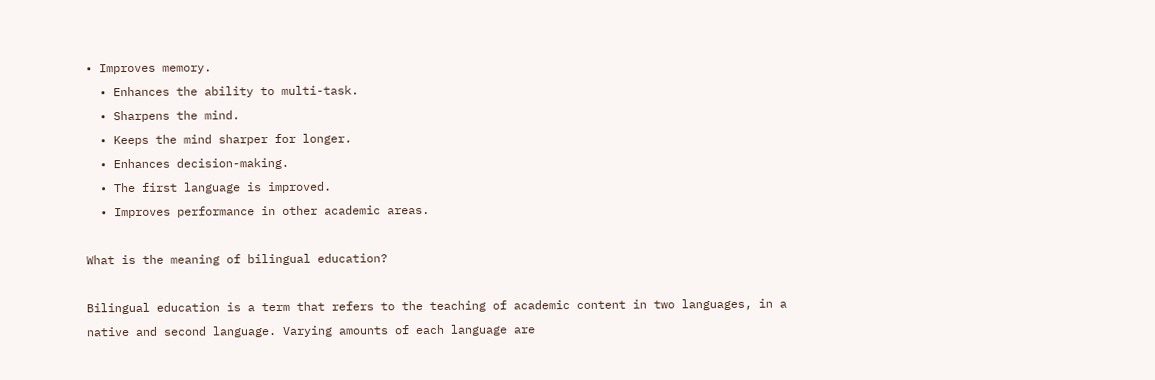• Improves memory.
  • Enhances the ability to multi-task.
  • Sharpens the mind.
  • Keeps the mind sharper for longer.
  • Enhances decision-making.
  • The first language is improved.
  • Improves performance in other academic areas.

What is the meaning of bilingual education?

Bilingual education is a term that refers to the teaching of academic content in two languages, in a native and second language. Varying amounts of each language are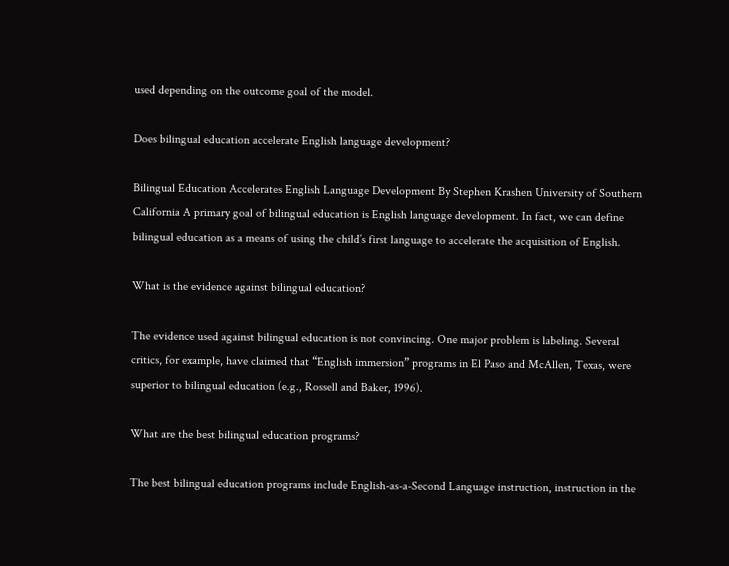used depending on the outcome goal of the model.

Does bilingual education accelerate English language development?

Bilingual Education Accelerates English Language Development By Stephen Krashen University of Southern California A primary goal of bilingual education is English language development. In fact, we can define bilingual education as a means of using the child’s first language to accelerate the acquisition of English.

What is the evidence against bilingual education?

The evidence used against bilingual education is not convincing. One major problem is labeling. Several critics, for example, have claimed that “English immersion” programs in El Paso and McAllen, Texas, were superior to bilingual education (e.g., Rossell and Baker, 1996).

What are the best bilingual education programs?

The best bilingual education programs include English-as-a-Second Language instruction, instruction in the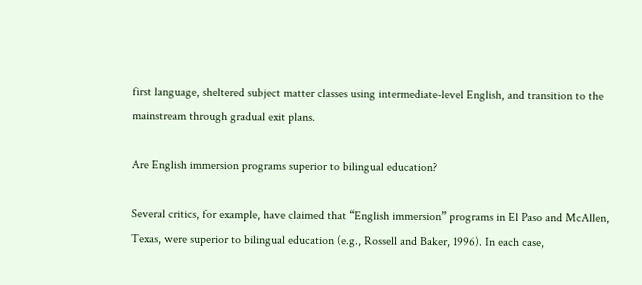first language, sheltered subject matter classes using intermediate-level English, and transition to the mainstream through gradual exit plans.

Are English immersion programs superior to bilingual education?

Several critics, for example, have claimed that “English immersion” programs in El Paso and McAllen, Texas, were superior to bilingual education (e.g., Rossell and Baker, 1996). In each case,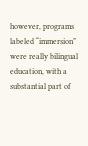however, programs labeled “immersion” were really bilingual education, with a substantial part of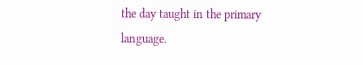the day taught in the primary language.